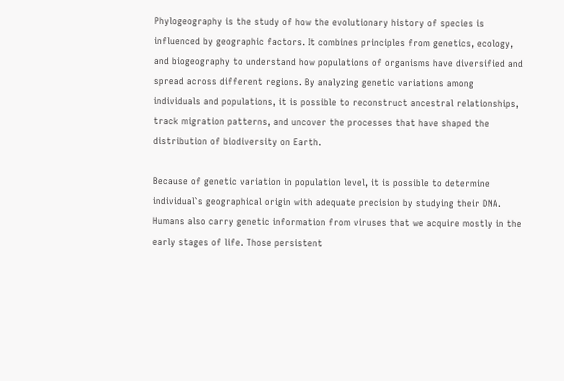Phylogeography is the study of how the evolutionary history of species is influenced by geographic factors. It combines principles from genetics, ecology, and biogeography to understand how populations of organisms have diversified and spread across different regions. By analyzing genetic variations among individuals and populations, it is possible to reconstruct ancestral relationships, track migration patterns, and uncover the processes that have shaped the distribution of biodiversity on Earth.

Because of genetic variation in population level, it is possible to determine individual`s geographical origin with adequate precision by studying their DNA. Humans also carry genetic information from viruses that we acquire mostly in the early stages of life. Those persistent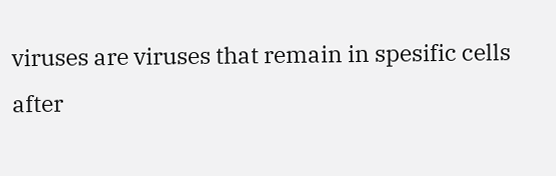viruses are viruses that remain in spesific cells after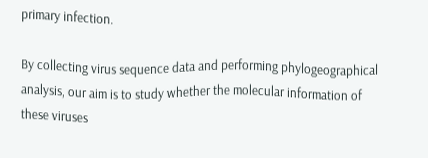primary infection.

By collecting virus sequence data and performing phylogeographical analysis, our aim is to study whether the molecular information of these viruses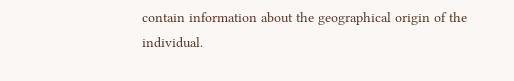contain information about the geographical origin of the individual.